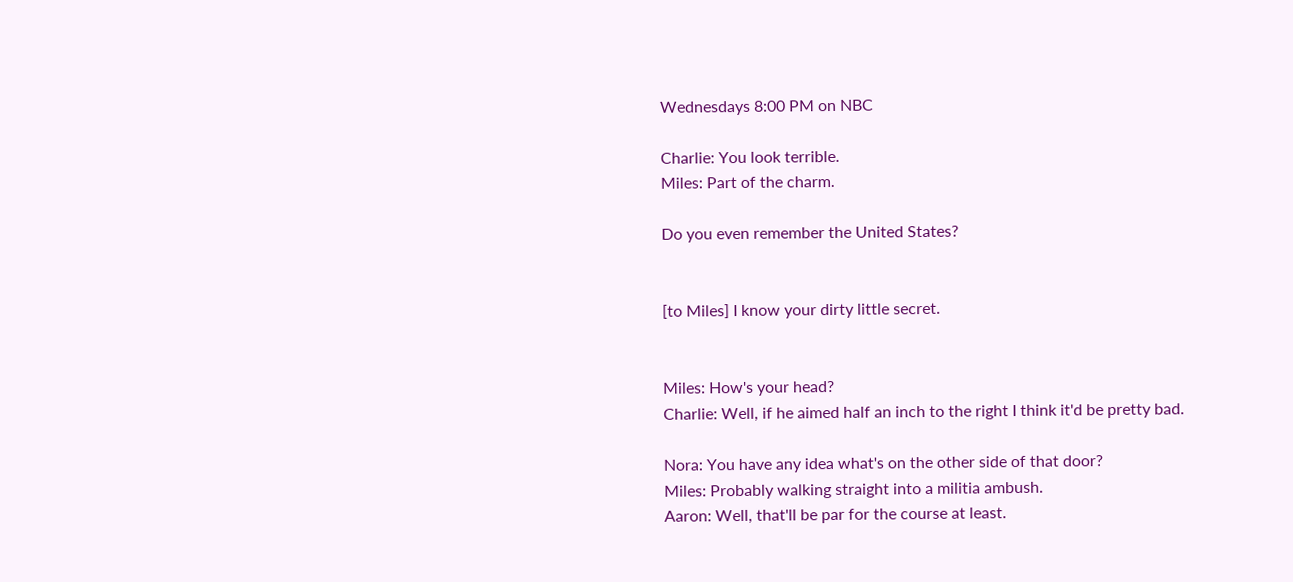Wednesdays 8:00 PM on NBC

Charlie: You look terrible.
Miles: Part of the charm.

Do you even remember the United States?


[to Miles] I know your dirty little secret.


Miles: How's your head?
Charlie: Well, if he aimed half an inch to the right I think it'd be pretty bad.

Nora: You have any idea what's on the other side of that door?
Miles: Probably walking straight into a militia ambush.
Aaron: Well, that'll be par for the course at least.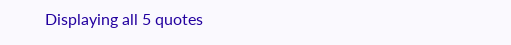Displaying all 5 quotes